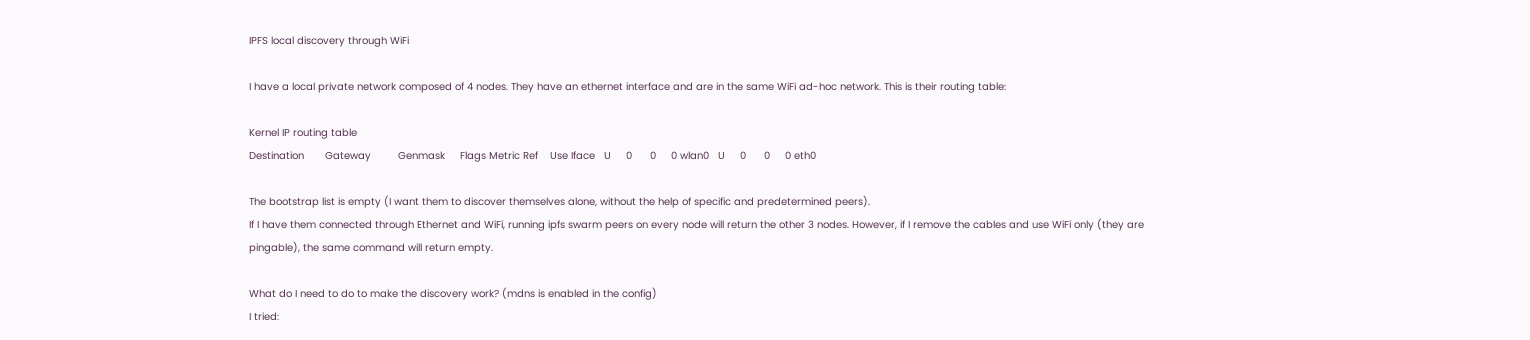IPFS local discovery through WiFi

I have a local private network composed of 4 nodes. They have an ethernet interface and are in the same WiFi ad-hoc network. This is their routing table:

Kernel IP routing table
Destination       Gateway         Genmask     Flags Metric Ref    Use Iface   U     0      0     0 wlan0   U     0      0     0 eth0

The bootstrap list is empty (I want them to discover themselves alone, without the help of specific and predetermined peers).
If I have them connected through Ethernet and WiFi, running ipfs swarm peers on every node will return the other 3 nodes. However, if I remove the cables and use WiFi only (they are pingable), the same command will return empty.

What do I need to do to make the discovery work? (mdns is enabled in the config)
I tried: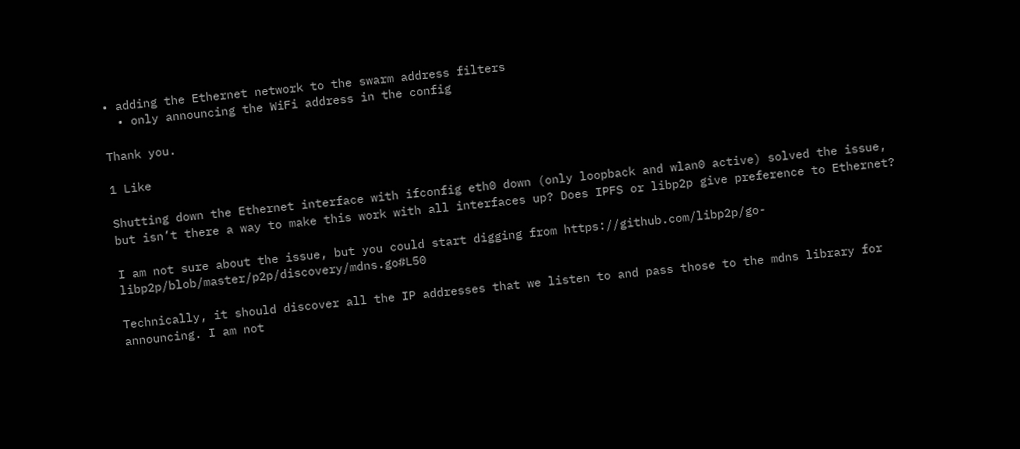• adding the Ethernet network to the swarm address filters
  • only announcing the WiFi address in the config

Thank you.

1 Like

Shutting down the Ethernet interface with ifconfig eth0 down (only loopback and wlan0 active) solved the issue, but isn’t there a way to make this work with all interfaces up? Does IPFS or libp2p give preference to Ethernet?

I am not sure about the issue, but you could start digging from https://github.com/libp2p/go-libp2p/blob/master/p2p/discovery/mdns.go#L50

Technically, it should discover all the IP addresses that we listen to and pass those to the mdns library for announcing. I am not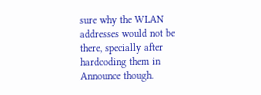sure why the WLAN addresses would not be there, specially after hardcoding them in Announce though.